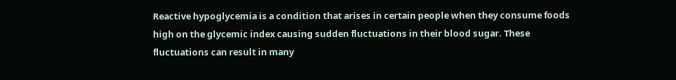Reactive hypoglycemia is a condition that arises in certain people when they consume foods high on the glycemic index causing sudden fluctuations in their blood sugar. These fluctuations can result in many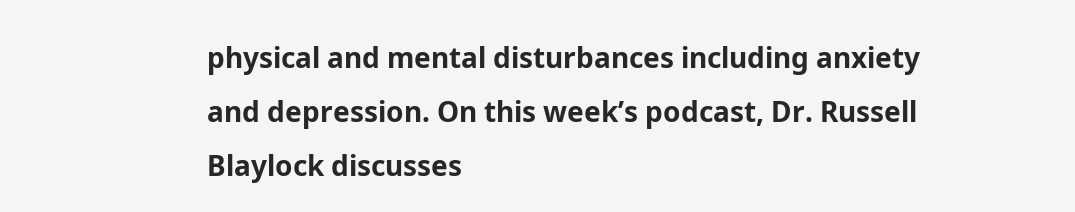physical and mental disturbances including anxiety and depression. On this week’s podcast, Dr. Russell Blaylock discusses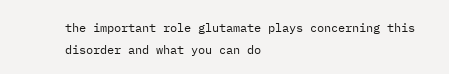the important role glutamate plays concerning this disorder and what you can do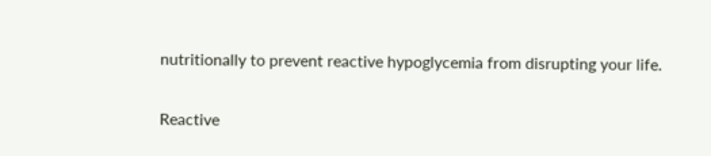nutritionally to prevent reactive hypoglycemia from disrupting your life.

Reactive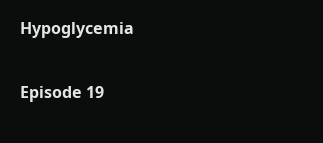Hypoglycemia

Episode 19